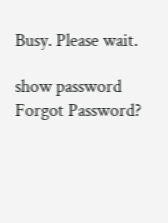Busy. Please wait.

show password
Forgot Password?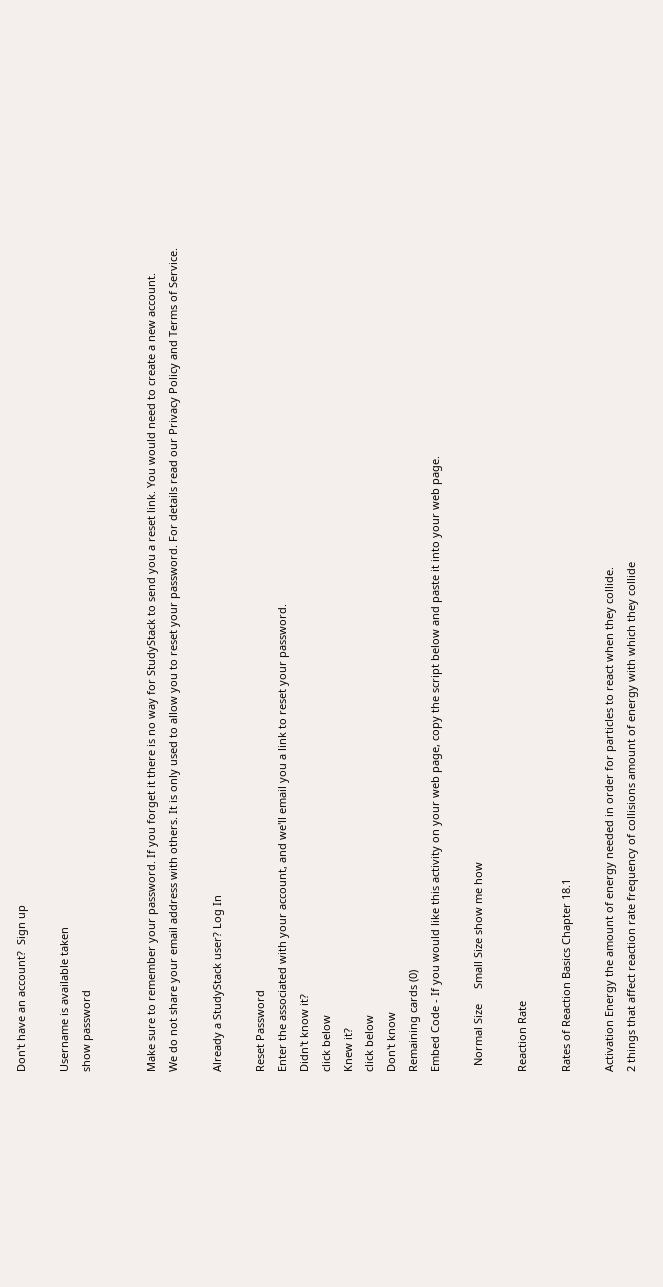Don't have an account?  Sign up

Username is available taken
show password


Make sure to remember your password. If you forget it there is no way for StudyStack to send you a reset link. You would need to create a new account.
We do not share your email address with others. It is only used to allow you to reset your password. For details read our Privacy Policy and Terms of Service.

Already a StudyStack user? Log In

Reset Password
Enter the associated with your account, and we'll email you a link to reset your password.
Didn't know it?
click below
Knew it?
click below
Don't know
Remaining cards (0)
Embed Code - If you would like this activity on your web page, copy the script below and paste it into your web page.

  Normal Size     Small Size show me how

Reaction Rate

Rates of Reaction Basics Chapter 18.1

Activation Energy the amount of energy needed in order for particles to react when they collide.
2 things that affect reaction rate frequency of collisions amount of energy with which they collide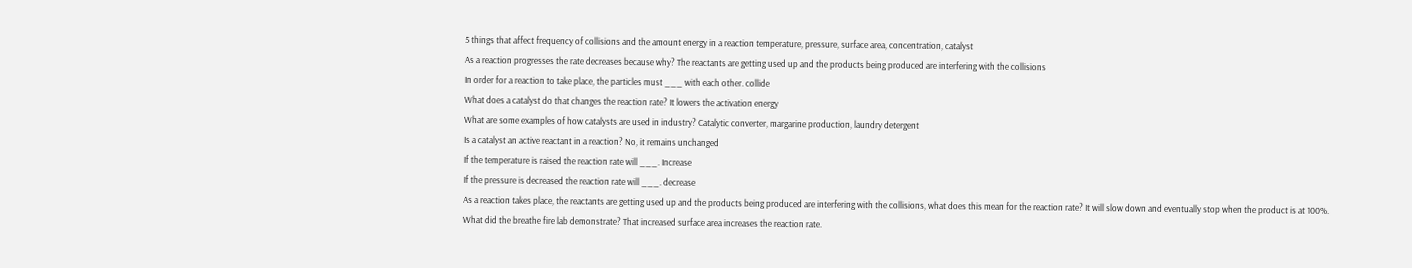5 things that affect frequency of collisions and the amount energy in a reaction temperature, pressure, surface area, concentration, catalyst
As a reaction progresses the rate decreases because why? The reactants are getting used up and the products being produced are interfering with the collisions
In order for a reaction to take place, the particles must ___ with each other. collide
What does a catalyst do that changes the reaction rate? It lowers the activation energy
What are some examples of how catalysts are used in industry? Catalytic converter, margarine production, laundry detergent
Is a catalyst an active reactant in a reaction? No, it remains unchanged
If the temperature is raised the reaction rate will ___. Increase
If the pressure is decreased the reaction rate will ___. decrease
As a reaction takes place, the reactants are getting used up and the products being produced are interfering with the collisions, what does this mean for the reaction rate? It will slow down and eventually stop when the product is at 100%.
What did the breathe fire lab demonstrate? That increased surface area increases the reaction rate.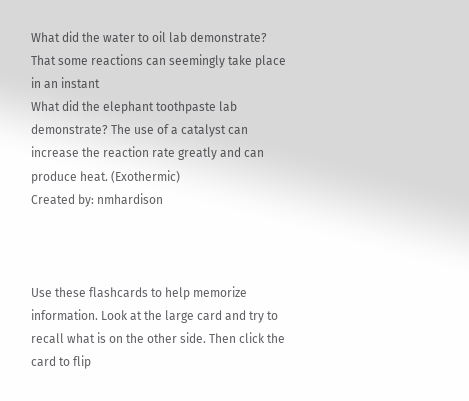What did the water to oil lab demonstrate? That some reactions can seemingly take place in an instant
What did the elephant toothpaste lab demonstrate? The use of a catalyst can increase the reaction rate greatly and can produce heat. (Exothermic)
Created by: nmhardison



Use these flashcards to help memorize information. Look at the large card and try to recall what is on the other side. Then click the card to flip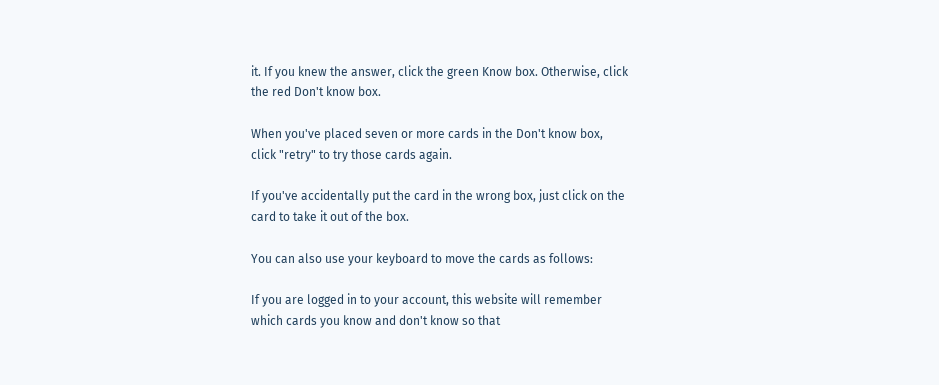it. If you knew the answer, click the green Know box. Otherwise, click the red Don't know box.

When you've placed seven or more cards in the Don't know box, click "retry" to try those cards again.

If you've accidentally put the card in the wrong box, just click on the card to take it out of the box.

You can also use your keyboard to move the cards as follows:

If you are logged in to your account, this website will remember which cards you know and don't know so that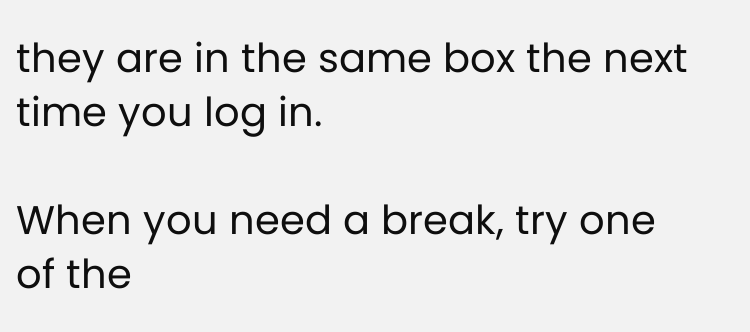they are in the same box the next time you log in.

When you need a break, try one of the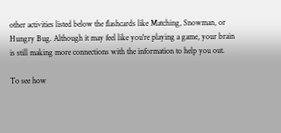other activities listed below the flashcards like Matching, Snowman, or Hungry Bug. Although it may feel like you're playing a game, your brain is still making more connections with the information to help you out.

To see how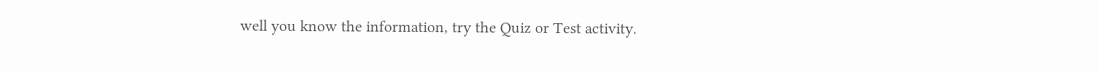well you know the information, try the Quiz or Test activity.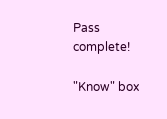Pass complete!

"Know" box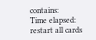contains:
Time elapsed:
restart all cards